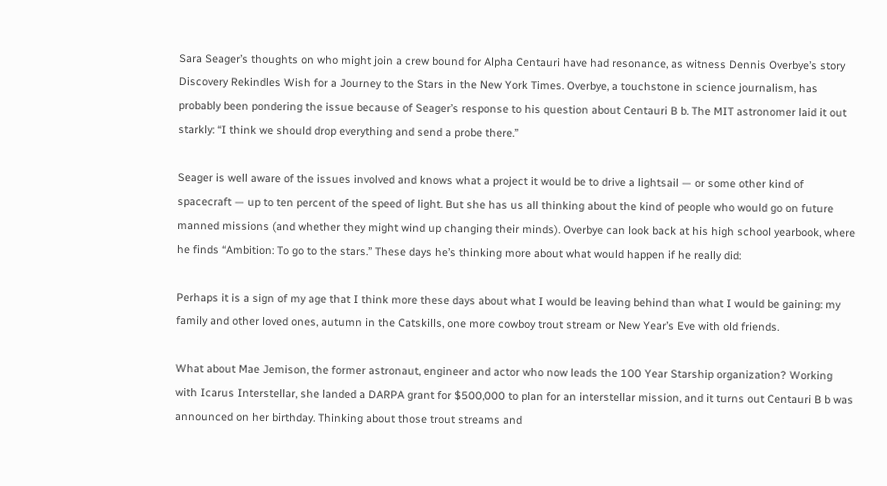Sara Seager’s thoughts on who might join a crew bound for Alpha Centauri have had resonance, as witness Dennis Overbye’s story Discovery Rekindles Wish for a Journey to the Stars in the New York Times. Overbye, a touchstone in science journalism, has probably been pondering the issue because of Seager’s response to his question about Centauri B b. The MIT astronomer laid it out starkly: “I think we should drop everything and send a probe there.”

Seager is well aware of the issues involved and knows what a project it would be to drive a lightsail — or some other kind of spacecraft — up to ten percent of the speed of light. But she has us all thinking about the kind of people who would go on future manned missions (and whether they might wind up changing their minds). Overbye can look back at his high school yearbook, where he finds “Ambition: To go to the stars.” These days he’s thinking more about what would happen if he really did:

Perhaps it is a sign of my age that I think more these days about what I would be leaving behind than what I would be gaining: my family and other loved ones, autumn in the Catskills, one more cowboy trout stream or New Year’s Eve with old friends.

What about Mae Jemison, the former astronaut, engineer and actor who now leads the 100 Year Starship organization? Working with Icarus Interstellar, she landed a DARPA grant for $500,000 to plan for an interstellar mission, and it turns out Centauri B b was announced on her birthday. Thinking about those trout streams and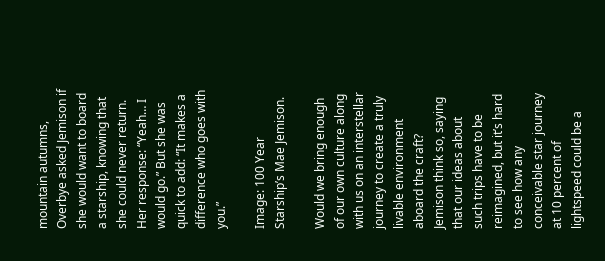mountain autumns, Overbye asked Jemison if she would want to board a starship, knowing that she could never return. Her response: “Yeah… I would go.” But she was quick to add: “It makes a difference who goes with you.”

Image: 100 Year Starship’s Mae Jemison.

Would we bring enough of our own culture along with us on an interstellar journey to create a truly livable environment aboard the craft? Jemison think so, saying that our ideas about such trips have to be reimagined, but it’s hard to see how any conceivable star journey at 10 percent of lightspeed could be a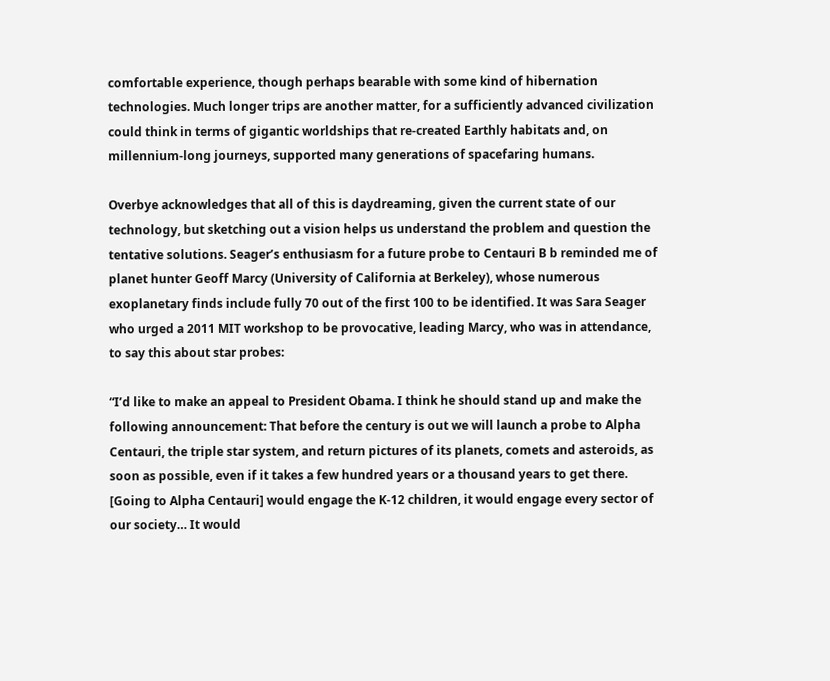comfortable experience, though perhaps bearable with some kind of hibernation technologies. Much longer trips are another matter, for a sufficiently advanced civilization could think in terms of gigantic worldships that re-created Earthly habitats and, on millennium-long journeys, supported many generations of spacefaring humans.

Overbye acknowledges that all of this is daydreaming, given the current state of our technology, but sketching out a vision helps us understand the problem and question the tentative solutions. Seager’s enthusiasm for a future probe to Centauri B b reminded me of planet hunter Geoff Marcy (University of California at Berkeley), whose numerous exoplanetary finds include fully 70 out of the first 100 to be identified. It was Sara Seager who urged a 2011 MIT workshop to be provocative, leading Marcy, who was in attendance, to say this about star probes:

“I’d like to make an appeal to President Obama. I think he should stand up and make the following announcement: That before the century is out we will launch a probe to Alpha Centauri, the triple star system, and return pictures of its planets, comets and asteroids, as soon as possible, even if it takes a few hundred years or a thousand years to get there. [Going to Alpha Centauri] would engage the K-12 children, it would engage every sector of our society… It would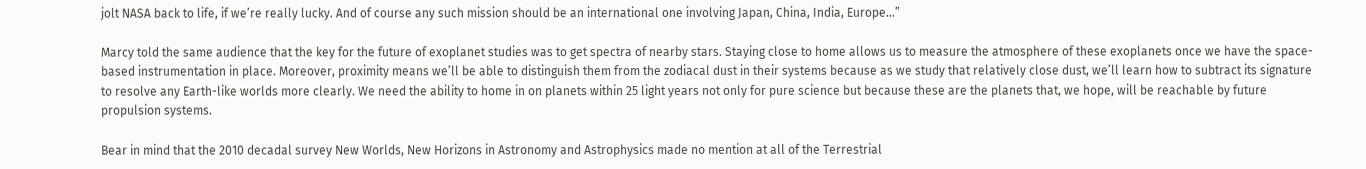jolt NASA back to life, if we’re really lucky. And of course any such mission should be an international one involving Japan, China, India, Europe…”

Marcy told the same audience that the key for the future of exoplanet studies was to get spectra of nearby stars. Staying close to home allows us to measure the atmosphere of these exoplanets once we have the space-based instrumentation in place. Moreover, proximity means we’ll be able to distinguish them from the zodiacal dust in their systems because as we study that relatively close dust, we’ll learn how to subtract its signature to resolve any Earth-like worlds more clearly. We need the ability to home in on planets within 25 light years not only for pure science but because these are the planets that, we hope, will be reachable by future propulsion systems.

Bear in mind that the 2010 decadal survey New Worlds, New Horizons in Astronomy and Astrophysics made no mention at all of the Terrestrial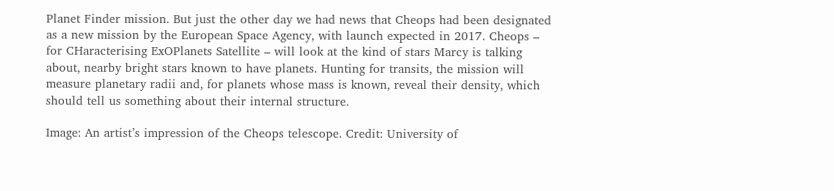Planet Finder mission. But just the other day we had news that Cheops had been designated as a new mission by the European Space Agency, with launch expected in 2017. Cheops – for CHaracterising ExOPlanets Satellite – will look at the kind of stars Marcy is talking about, nearby bright stars known to have planets. Hunting for transits, the mission will measure planetary radii and, for planets whose mass is known, reveal their density, which should tell us something about their internal structure.

Image: An artist’s impression of the Cheops telescope. Credit: University of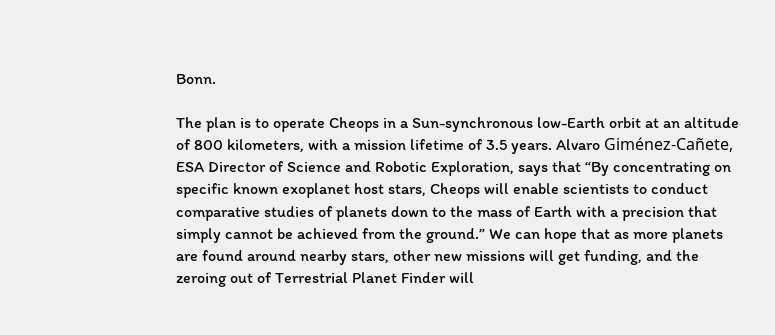Bonn.

The plan is to operate Cheops in a Sun-synchronous low-Earth orbit at an altitude of 800 kilometers, with a mission lifetime of 3.5 years. Alvaro Giménez-Cañete, ESA Director of Science and Robotic Exploration, says that “By concentrating on specific known exoplanet host stars, Cheops will enable scientists to conduct comparative studies of planets down to the mass of Earth with a precision that simply cannot be achieved from the ground.” We can hope that as more planets are found around nearby stars, other new missions will get funding, and the zeroing out of Terrestrial Planet Finder will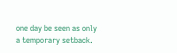one day be seen as only a temporary setback.